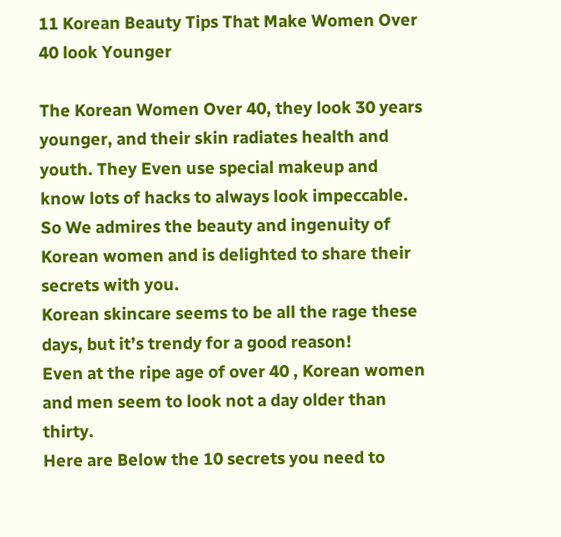11 Korean Beauty Tips That Make Women Over 40 look Younger

The Korean Women Over 40, they look 30 years younger, and their skin radiates health and youth. They Even use special makeup and know lots of hacks to always look impeccable. So We admires the beauty and ingenuity of Korean women and is delighted to share their secrets with you.
Korean skincare seems to be all the rage these days, but it’s trendy for a good reason!
Even at the ripe age of over 40 , Korean women and men seem to look not a day older than thirty.
Here are Below the 10 secrets you need to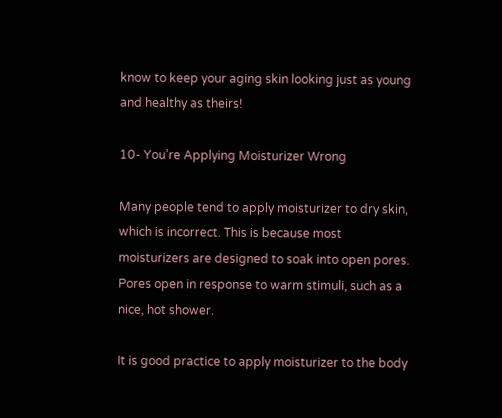know to keep your aging skin looking just as young and healthy as theirs!

10- You’re Applying Moisturizer Wrong

Many people tend to apply moisturizer to dry skin, which is incorrect. This is because most moisturizers are designed to soak into open pores. Pores open in response to warm stimuli, such as a nice, hot shower.

It is good practice to apply moisturizer to the body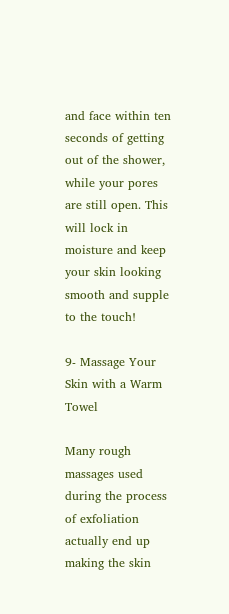and face within ten seconds of getting out of the shower, while your pores are still open. This will lock in moisture and keep your skin looking smooth and supple to the touch!

9- Massage Your Skin with a Warm Towel

Many rough massages used during the process of exfoliation actually end up making the skin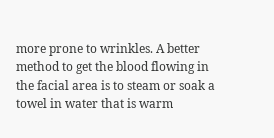more prone to wrinkles. A better method to get the blood flowing in the facial area is to steam or soak a towel in water that is warm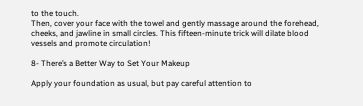to the touch.
Then, cover your face with the towel and gently massage around the forehead, cheeks, and jawline in small circles. This fifteen-minute trick will dilate blood vessels and promote circulation!

8- There’s a Better Way to Set Your Makeup

Apply your foundation as usual, but pay careful attention to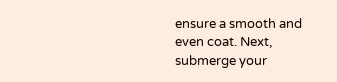ensure a smooth and even coat. Next, submerge your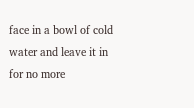face in a bowl of cold water and leave it in for no more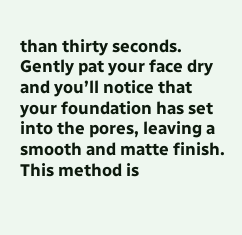than thirty seconds.
Gently pat your face dry and you’ll notice that your foundation has set into the pores, leaving a smooth and matte finish. This method is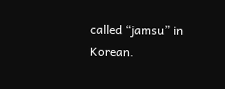called “jamsu” in Korean.